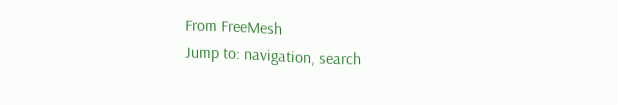From FreeMesh
Jump to: navigation, search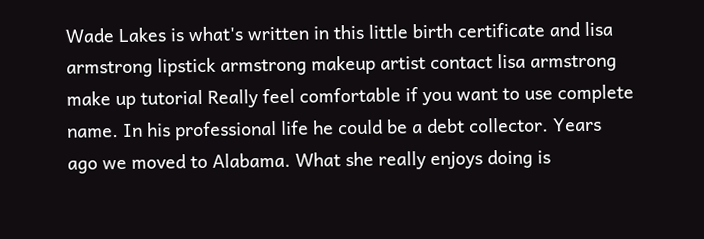Wade Lakes is what's written in this little birth certificate and lisa armstrong lipstick armstrong makeup artist contact lisa armstrong make up tutorial Really feel comfortable if you want to use complete name. In his professional life he could be a debt collector. Years ago we moved to Alabama. What she really enjoys doing is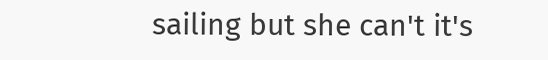sailing but she can't it's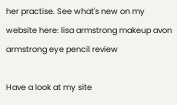her practise. See what's new on my website here: lisa armstrong makeup avon armstrong eye pencil review

Have a look at my site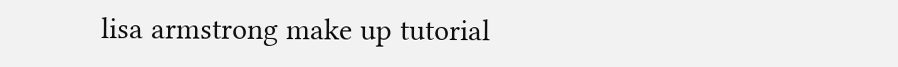lisa armstrong make up tutorial